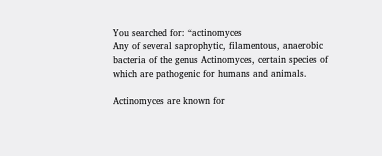You searched for: “actinomyces
Any of several saprophytic, filamentous, anaerobic bacteria of the genus Actinomyces, certain species of which are pathogenic for humans and animals.

Actinomyces are known for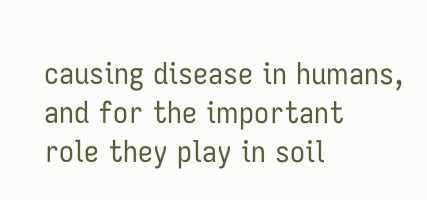causing disease in humans, and for the important role they play in soil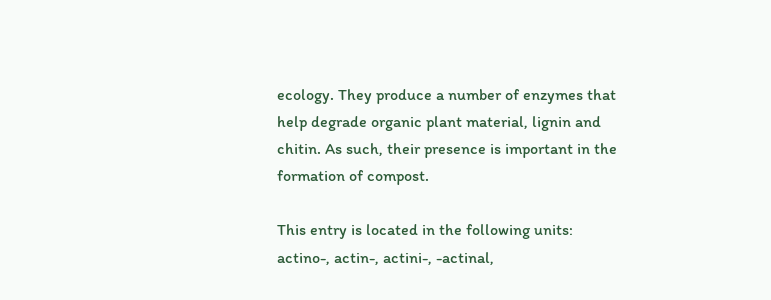ecology. They produce a number of enzymes that help degrade organic plant material, lignin and chitin. As such, their presence is important in the formation of compost.

This entry is located in the following units: actino-, actin-, actini-, -actinal,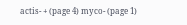actis- + (page 4) myco- (page 1)